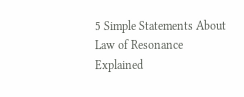5 Simple Statements About Law of Resonance Explained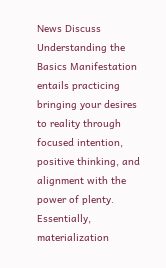News Discuss
Understanding the Basics Manifestation entails practicing bringing your desires to reality through focused intention, positive thinking, and alignment with the power of plenty. Essentially, materialization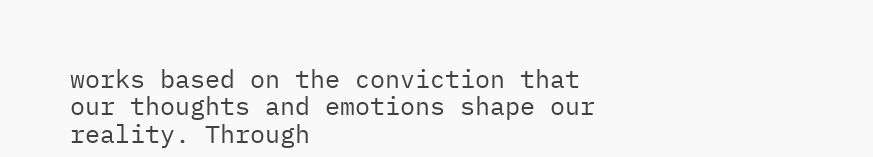works based on the conviction that our thoughts and emotions shape our reality. Through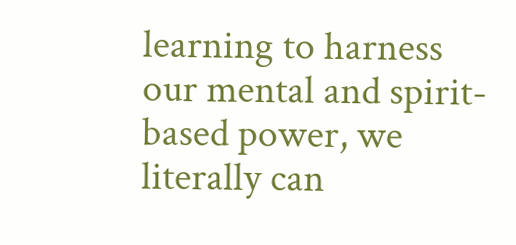learning to harness our mental and spirit-based power, we literally can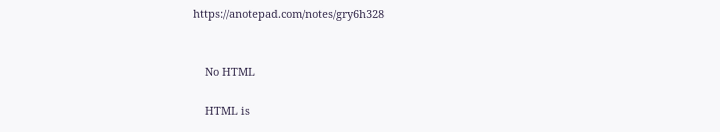https://anotepad.com/notes/gry6h328


    No HTML

    HTML is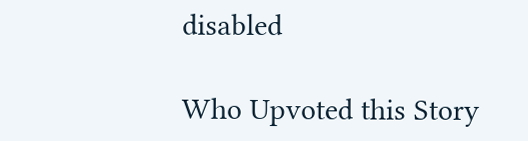disabled

Who Upvoted this Story